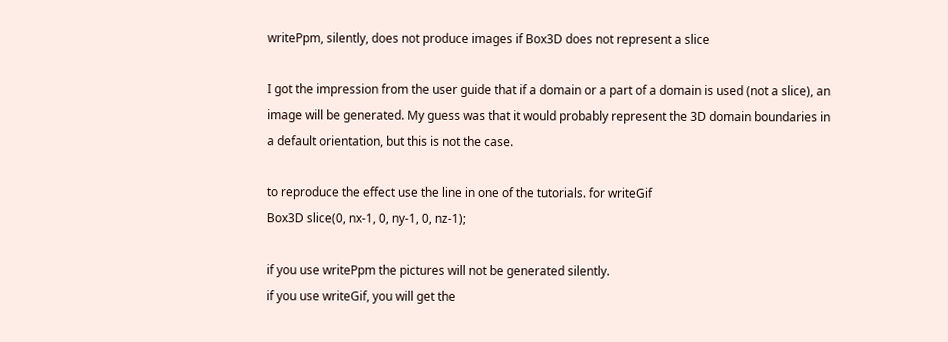writePpm, silently, does not produce images if Box3D does not represent a slice

I got the impression from the user guide that if a domain or a part of a domain is used (not a slice), an image will be generated. My guess was that it would probably represent the 3D domain boundaries in a default orientation, but this is not the case.

to reproduce the effect use the line in one of the tutorials. for writeGif
Box3D slice(0, nx-1, 0, ny-1, 0, nz-1);

if you use writePpm the pictures will not be generated silently.
if you use writeGif, you will get the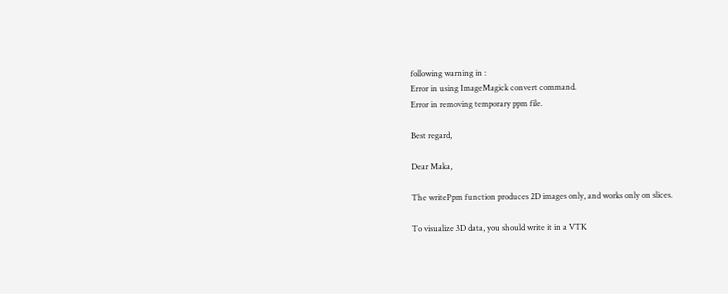following warning in :
Error in using ImageMagick convert command.
Error in removing temporary ppm file.

Best regard,

Dear Maka,

The writePpm function produces 2D images only, and works only on slices.

To visualize 3D data, you should write it in a VTK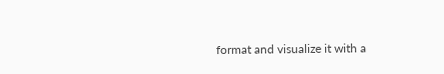format and visualize it with a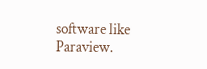software like Paraview.